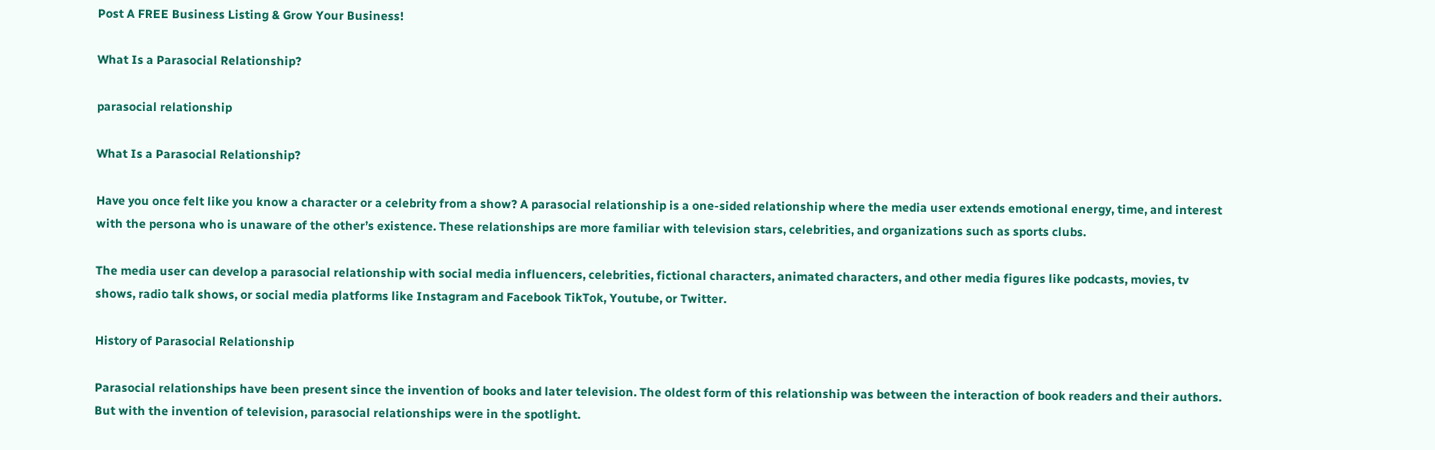Post A FREE Business Listing & Grow Your Business!

What Is a Parasocial Relationship?

parasocial relationship

What Is a Parasocial Relationship?

Have you once felt like you know a character or a celebrity from a show? A parasocial relationship is a one-sided relationship where the media user extends emotional energy, time, and interest with the persona who is unaware of the other’s existence. These relationships are more familiar with television stars, celebrities, and organizations such as sports clubs.

The media user can develop a parasocial relationship with social media influencers, celebrities, fictional characters, animated characters, and other media figures like podcasts, movies, tv shows, radio talk shows, or social media platforms like Instagram and Facebook TikTok, Youtube, or Twitter.

History of Parasocial Relationship

Parasocial relationships have been present since the invention of books and later television. The oldest form of this relationship was between the interaction of book readers and their authors. But with the invention of television, parasocial relationships were in the spotlight.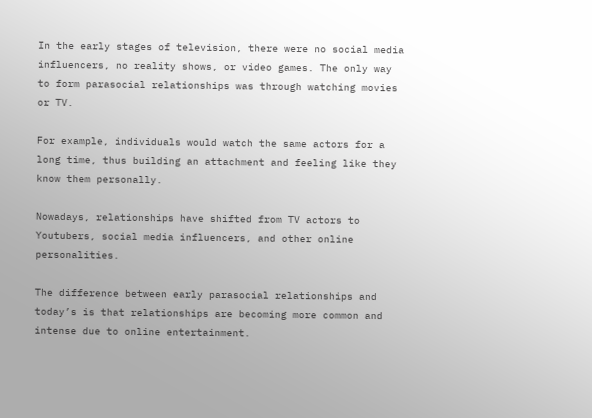In the early stages of television, there were no social media influencers, no reality shows, or video games. The only way to form parasocial relationships was through watching movies or TV.

For example, individuals would watch the same actors for a long time, thus building an attachment and feeling like they know them personally.

Nowadays, relationships have shifted from TV actors to Youtubers, social media influencers, and other online personalities.

The difference between early parasocial relationships and today’s is that relationships are becoming more common and intense due to online entertainment.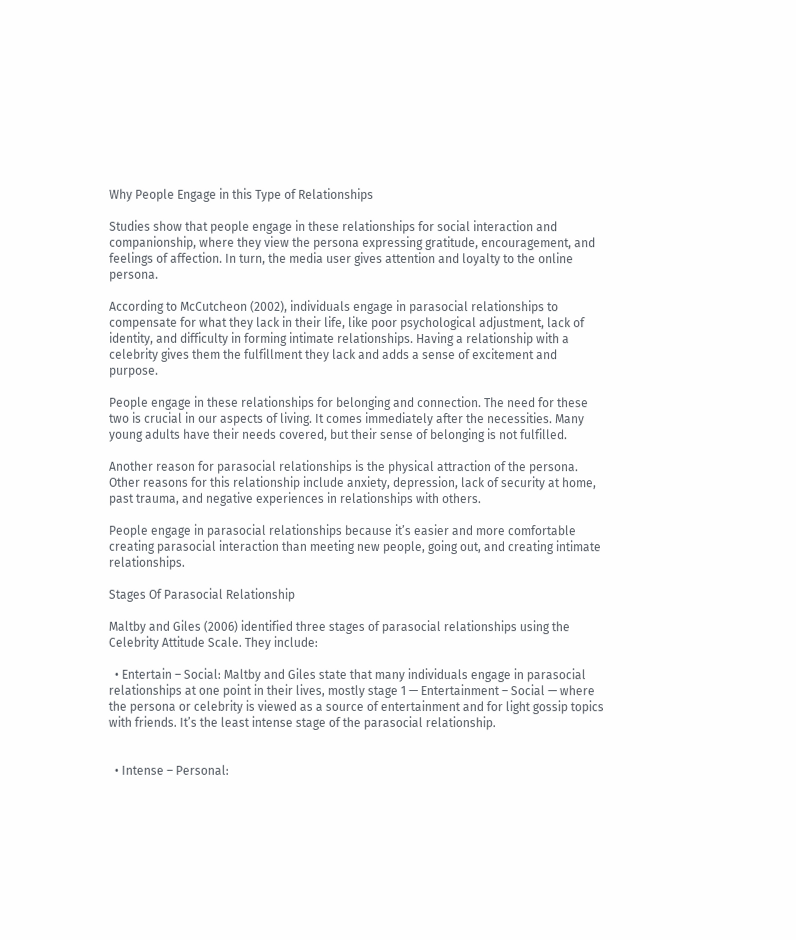Why People Engage in this Type of Relationships

Studies show that people engage in these relationships for social interaction and companionship, where they view the persona expressing gratitude, encouragement, and feelings of affection. In turn, the media user gives attention and loyalty to the online persona.

According to McCutcheon (2002), individuals engage in parasocial relationships to compensate for what they lack in their life, like poor psychological adjustment, lack of identity, and difficulty in forming intimate relationships. Having a relationship with a celebrity gives them the fulfillment they lack and adds a sense of excitement and purpose.

People engage in these relationships for belonging and connection. The need for these two is crucial in our aspects of living. It comes immediately after the necessities. Many young adults have their needs covered, but their sense of belonging is not fulfilled.

Another reason for parasocial relationships is the physical attraction of the persona. Other reasons for this relationship include anxiety, depression, lack of security at home, past trauma, and negative experiences in relationships with others.

People engage in parasocial relationships because it’s easier and more comfortable creating parasocial interaction than meeting new people, going out, and creating intimate relationships.

Stages Of Parasocial Relationship

Maltby and Giles (2006) identified three stages of parasocial relationships using the Celebrity Attitude Scale. They include:

  • Entertain – Social: Maltby and Giles state that many individuals engage in parasocial relationships at one point in their lives, mostly stage 1 — Entertainment – Social — where the persona or celebrity is viewed as a source of entertainment and for light gossip topics with friends. It’s the least intense stage of the parasocial relationship.


  • Intense – Personal: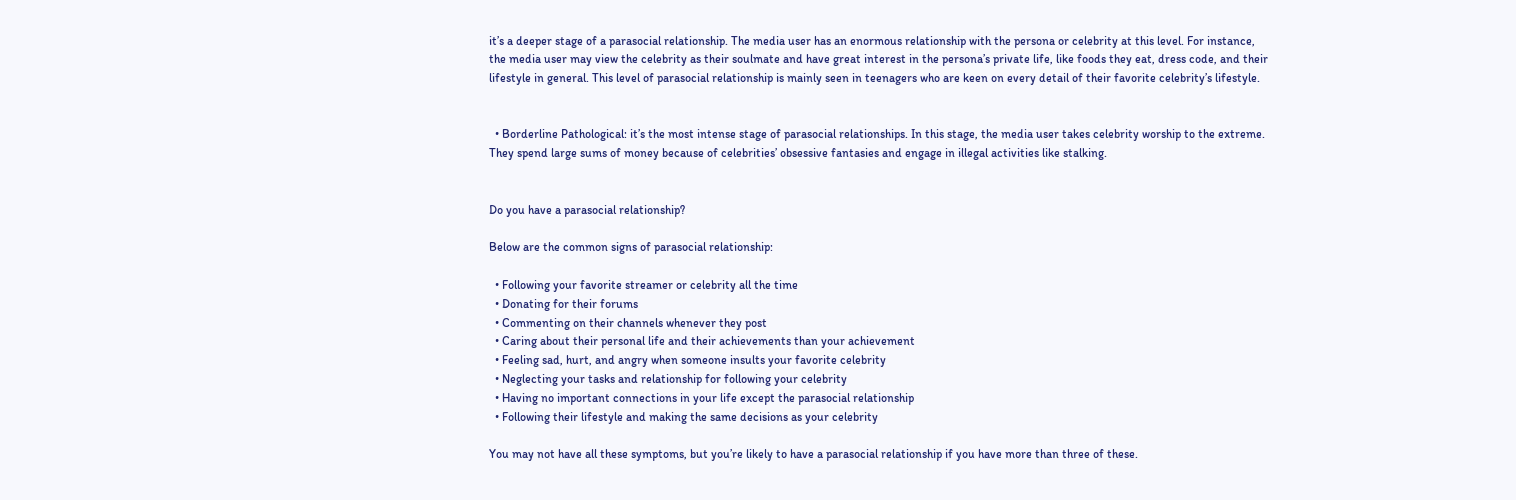it’s a deeper stage of a parasocial relationship. The media user has an enormous relationship with the persona or celebrity at this level. For instance, the media user may view the celebrity as their soulmate and have great interest in the persona’s private life, like foods they eat, dress code, and their lifestyle in general. This level of parasocial relationship is mainly seen in teenagers who are keen on every detail of their favorite celebrity’s lifestyle.


  • Borderline Pathological: it’s the most intense stage of parasocial relationships. In this stage, the media user takes celebrity worship to the extreme. They spend large sums of money because of celebrities’ obsessive fantasies and engage in illegal activities like stalking.


Do you have a parasocial relationship?

Below are the common signs of parasocial relationship:

  • Following your favorite streamer or celebrity all the time
  • Donating for their forums
  • Commenting on their channels whenever they post
  • Caring about their personal life and their achievements than your achievement
  • Feeling sad, hurt, and angry when someone insults your favorite celebrity
  • Neglecting your tasks and relationship for following your celebrity
  • Having no important connections in your life except the parasocial relationship
  • Following their lifestyle and making the same decisions as your celebrity

You may not have all these symptoms, but you’re likely to have a parasocial relationship if you have more than three of these.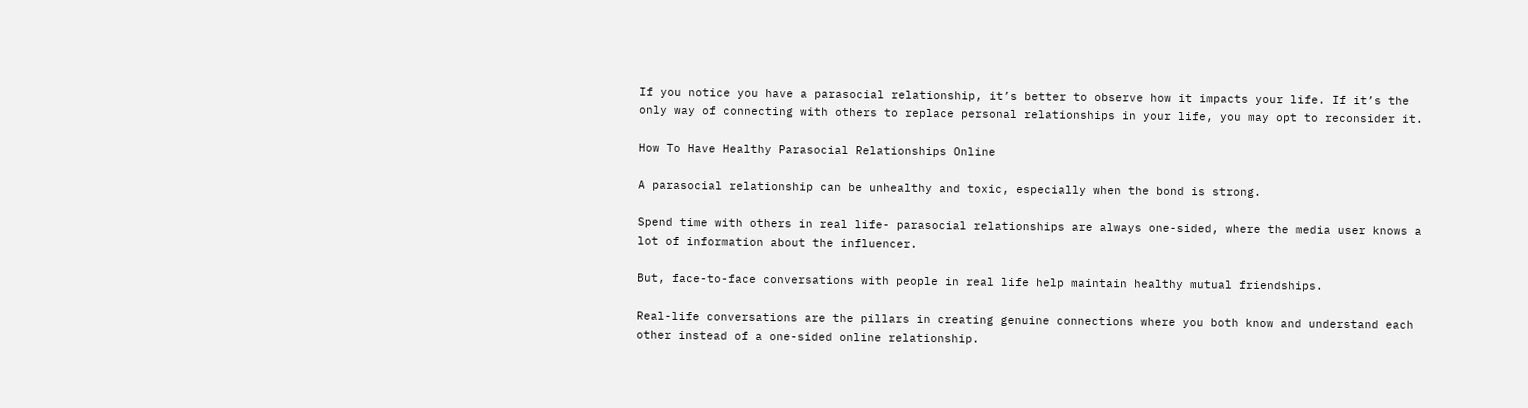If you notice you have a parasocial relationship, it’s better to observe how it impacts your life. If it’s the only way of connecting with others to replace personal relationships in your life, you may opt to reconsider it.

How To Have Healthy Parasocial Relationships Online

A parasocial relationship can be unhealthy and toxic, especially when the bond is strong.

Spend time with others in real life- parasocial relationships are always one-sided, where the media user knows a lot of information about the influencer.

But, face-to-face conversations with people in real life help maintain healthy mutual friendships.

Real-life conversations are the pillars in creating genuine connections where you both know and understand each other instead of a one-sided online relationship.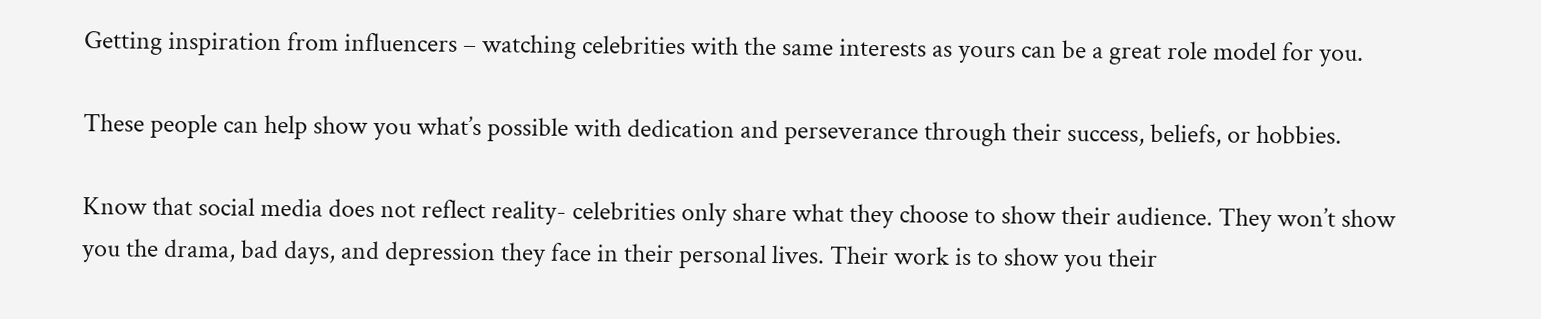Getting inspiration from influencers – watching celebrities with the same interests as yours can be a great role model for you.

These people can help show you what’s possible with dedication and perseverance through their success, beliefs, or hobbies.

Know that social media does not reflect reality- celebrities only share what they choose to show their audience. They won’t show you the drama, bad days, and depression they face in their personal lives. Their work is to show you their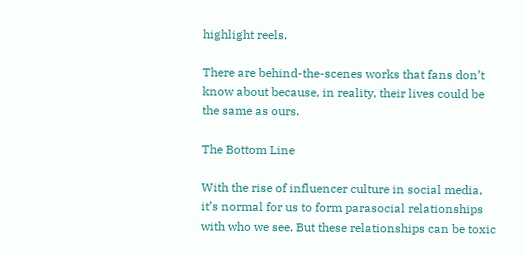highlight reels.

There are behind-the-scenes works that fans don’t know about because, in reality, their lives could be the same as ours.

The Bottom Line

With the rise of influencer culture in social media, it’s normal for us to form parasocial relationships with who we see. But these relationships can be toxic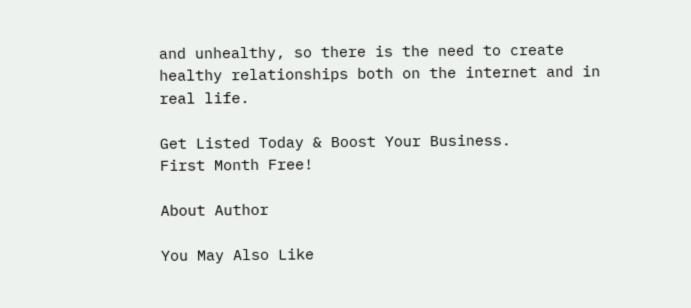and unhealthy, so there is the need to create healthy relationships both on the internet and in real life.

Get Listed Today & Boost Your Business.
First Month Free!

About Author

You May Also Like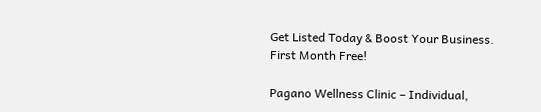Get Listed Today & Boost Your Business.
First Month Free!

Pagano Wellness Clinic – Individual,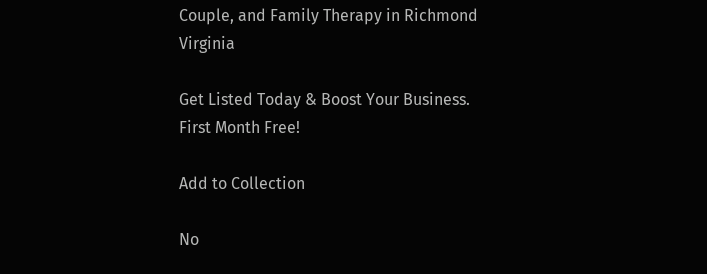Couple, and Family Therapy in Richmond Virginia

Get Listed Today & Boost Your Business.
First Month Free!

Add to Collection

No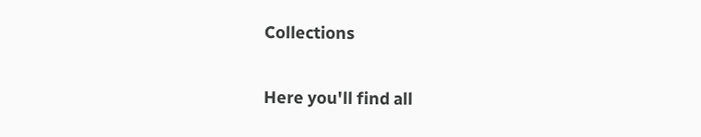Collections

Here you'll find all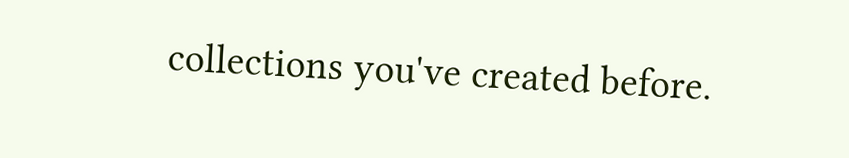collections you've created before.